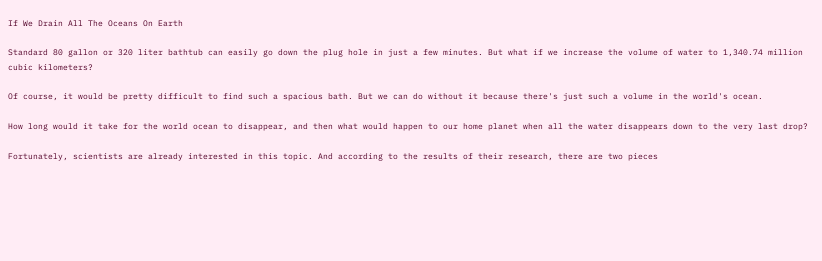If We Drain All The Oceans On Earth

Standard 80 gallon or 320 liter bathtub can easily go down the plug hole in just a few minutes. But what if we increase the volume of water to 1,340.74 million cubic kilometers?

Of course, it would be pretty difficult to find such a spacious bath. But we can do without it because there's just such a volume in the world's ocean.

How long would it take for the world ocean to disappear, and then what would happen to our home planet when all the water disappears down to the very last drop?

Fortunately, scientists are already interested in this topic. And according to the results of their research, there are two pieces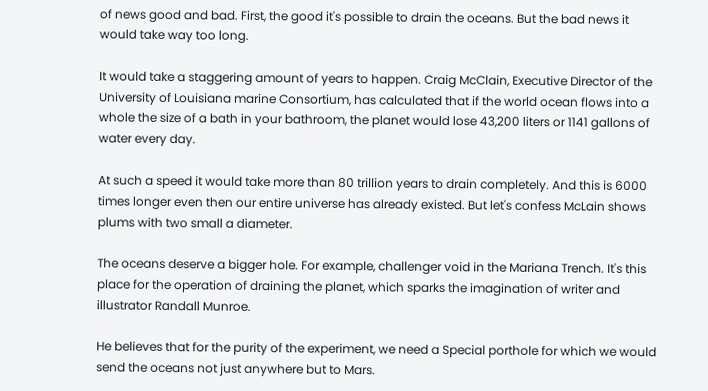of news good and bad. First, the good it's possible to drain the oceans. But the bad news it would take way too long.

It would take a staggering amount of years to happen. Craig McClain, Executive Director of the University of Louisiana marine Consortium, has calculated that if the world ocean flows into a whole the size of a bath in your bathroom, the planet would lose 43,200 liters or 1141 gallons of water every day.

At such a speed it would take more than 80 trillion years to drain completely. And this is 6000 times longer even then our entire universe has already existed. But let's confess McLain shows plums with two small a diameter.

The oceans deserve a bigger hole. For example, challenger void in the Mariana Trench. It's this place for the operation of draining the planet, which sparks the imagination of writer and illustrator Randall Munroe.

He believes that for the purity of the experiment, we need a Special porthole for which we would send the oceans not just anywhere but to Mars.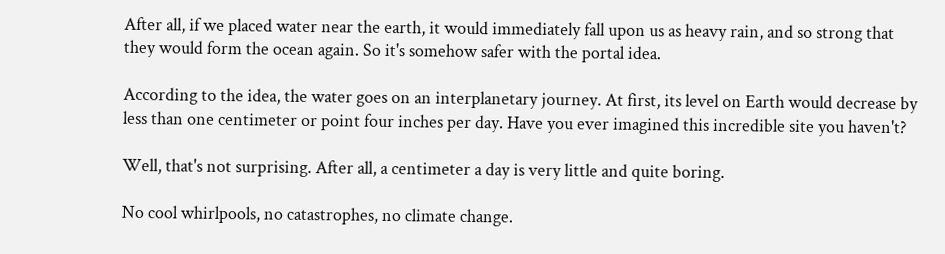After all, if we placed water near the earth, it would immediately fall upon us as heavy rain, and so strong that they would form the ocean again. So it's somehow safer with the portal idea.

According to the idea, the water goes on an interplanetary journey. At first, its level on Earth would decrease by less than one centimeter or point four inches per day. Have you ever imagined this incredible site you haven't?

Well, that's not surprising. After all, a centimeter a day is very little and quite boring.

No cool whirlpools, no catastrophes, no climate change.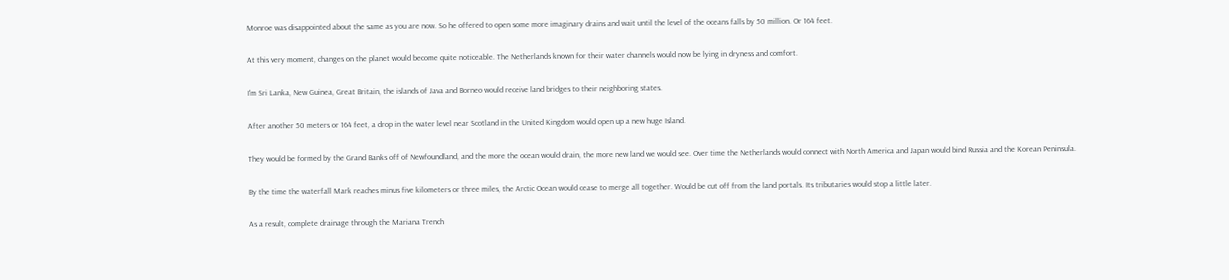Monroe was disappointed about the same as you are now. So he offered to open some more imaginary drains and wait until the level of the oceans falls by 50 million. Or 164 feet.

At this very moment, changes on the planet would become quite noticeable. The Netherlands known for their water channels would now be lying in dryness and comfort.

I'm Sri Lanka, New Guinea, Great Britain, the islands of Java and Borneo would receive land bridges to their neighboring states.

After another 50 meters or 164 feet, a drop in the water level near Scotland in the United Kingdom would open up a new huge Island.

They would be formed by the Grand Banks off of Newfoundland, and the more the ocean would drain, the more new land we would see. Over time the Netherlands would connect with North America and Japan would bind Russia and the Korean Peninsula.

By the time the waterfall Mark reaches minus five kilometers or three miles, the Arctic Ocean would cease to merge all together. Would be cut off from the land portals. Its tributaries would stop a little later.

As a result, complete drainage through the Mariana Trench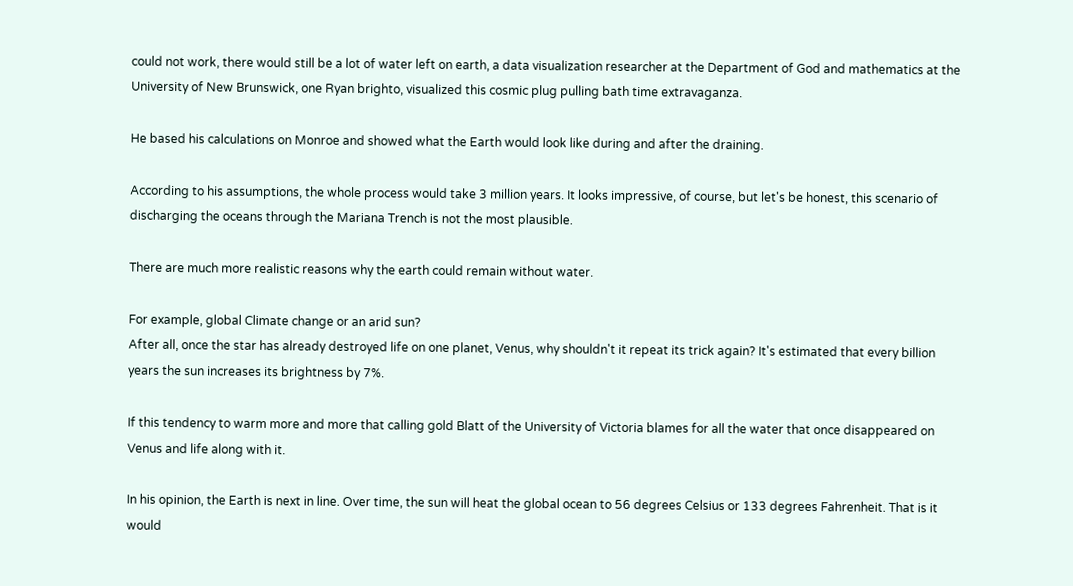could not work, there would still be a lot of water left on earth, a data visualization researcher at the Department of God and mathematics at the University of New Brunswick, one Ryan brighto, visualized this cosmic plug pulling bath time extravaganza.

He based his calculations on Monroe and showed what the Earth would look like during and after the draining.

According to his assumptions, the whole process would take 3 million years. It looks impressive, of course, but let's be honest, this scenario of discharging the oceans through the Mariana Trench is not the most plausible.

There are much more realistic reasons why the earth could remain without water.

For example, global Climate change or an arid sun?
After all, once the star has already destroyed life on one planet, Venus, why shouldn't it repeat its trick again? It's estimated that every billion years the sun increases its brightness by 7%.

If this tendency to warm more and more that calling gold Blatt of the University of Victoria blames for all the water that once disappeared on Venus and life along with it.

In his opinion, the Earth is next in line. Over time, the sun will heat the global ocean to 56 degrees Celsius or 133 degrees Fahrenheit. That is it would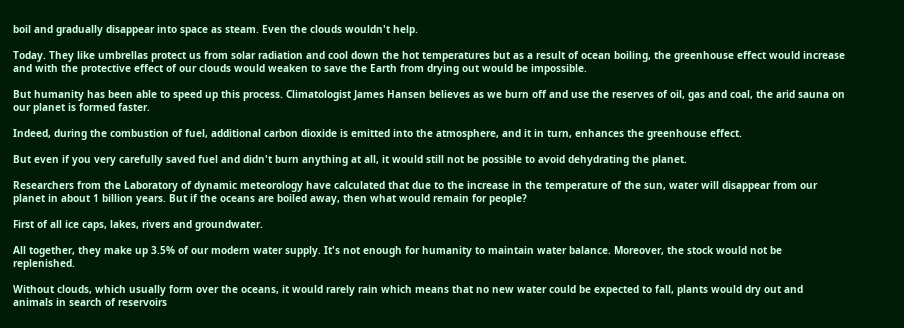boil and gradually disappear into space as steam. Even the clouds wouldn't help.

Today. They like umbrellas protect us from solar radiation and cool down the hot temperatures but as a result of ocean boiling, the greenhouse effect would increase and with the protective effect of our clouds would weaken to save the Earth from drying out would be impossible.

But humanity has been able to speed up this process. Climatologist James Hansen believes as we burn off and use the reserves of oil, gas and coal, the arid sauna on our planet is formed faster.

Indeed, during the combustion of fuel, additional carbon dioxide is emitted into the atmosphere, and it in turn, enhances the greenhouse effect.

But even if you very carefully saved fuel and didn't burn anything at all, it would still not be possible to avoid dehydrating the planet.

Researchers from the Laboratory of dynamic meteorology have calculated that due to the increase in the temperature of the sun, water will disappear from our planet in about 1 billion years. But if the oceans are boiled away, then what would remain for people?

First of all ice caps, lakes, rivers and groundwater.

All together, they make up 3.5% of our modern water supply. It's not enough for humanity to maintain water balance. Moreover, the stock would not be replenished.

Without clouds, which usually form over the oceans, it would rarely rain which means that no new water could be expected to fall, plants would dry out and animals in search of reservoirs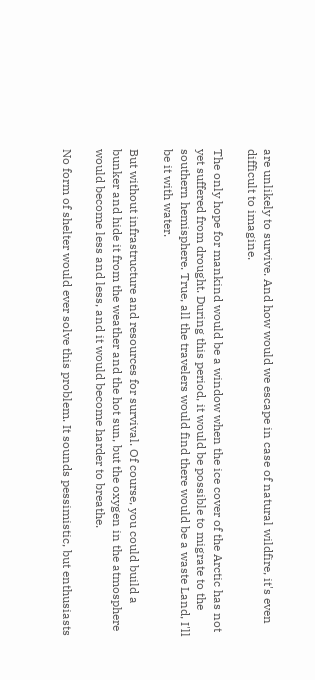are unlikely to survive. And how would we escape in case of natural wildfire, it's even difficult to imagine.

The only hope for mankind would be a window when the ice cover of the Arctic has not yet suffered from drought. During this period, it would be possible to migrate to the southern hemisphere. True, all the travelers would find there would be a waste Land, I'll be it with water.

But without infrastructure and resources for survival. Of course, you could build a bunker and hide it from the weather and the hot sun, but the oxygen in the atmosphere would become less and less, and it would become harder to breathe.

No form of shelter would ever solve this problem. It sounds pessimistic, but enthusiasts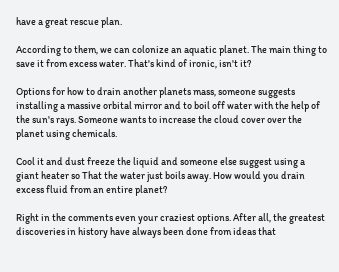have a great rescue plan.

According to them, we can colonize an aquatic planet. The main thing to save it from excess water. That's kind of ironic, isn't it?

Options for how to drain another planets mass, someone suggests installing a massive orbital mirror and to boil off water with the help of the sun's rays. Someone wants to increase the cloud cover over the planet using chemicals.

Cool it and dust freeze the liquid and someone else suggest using a giant heater so That the water just boils away. How would you drain excess fluid from an entire planet?

Right in the comments even your craziest options. After all, the greatest discoveries in history have always been done from ideas that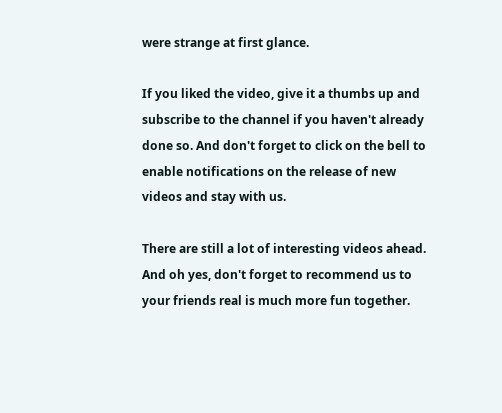were strange at first glance.

If you liked the video, give it a thumbs up and subscribe to the channel if you haven't already done so. And don't forget to click on the bell to enable notifications on the release of new videos and stay with us.

There are still a lot of interesting videos ahead. And oh yes, don't forget to recommend us to your friends real is much more fun together.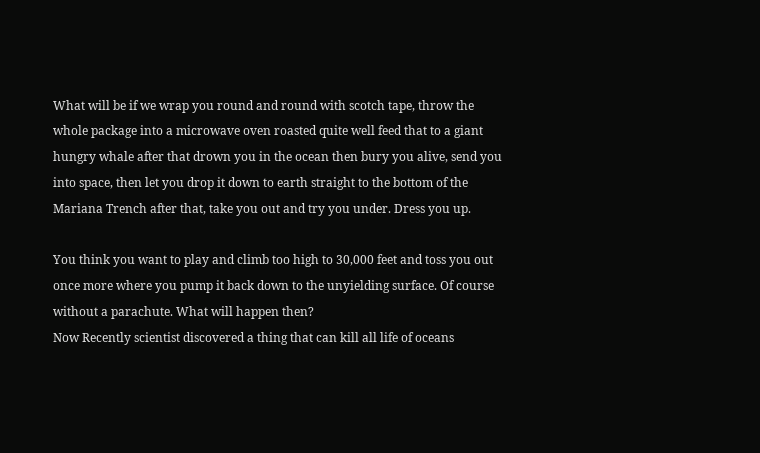What will be if we wrap you round and round with scotch tape, throw the whole package into a microwave oven roasted quite well feed that to a giant hungry whale after that drown you in the ocean then bury you alive, send you into space, then let you drop it down to earth straight to the bottom of the Mariana Trench after that, take you out and try you under. Dress you up.

You think you want to play and climb too high to 30,000 feet and toss you out once more where you pump it back down to the unyielding surface. Of course without a parachute. What will happen then?
Now Recently scientist discovered a thing that can kill all life of oceans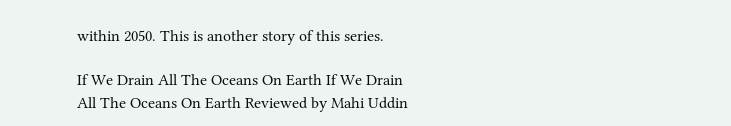within 2050. This is another story of this series.

If We Drain All The Oceans On Earth If We Drain All The Oceans On Earth Reviewed by Mahi Uddin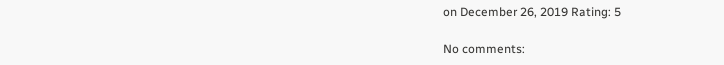on December 26, 2019 Rating: 5

No comments: